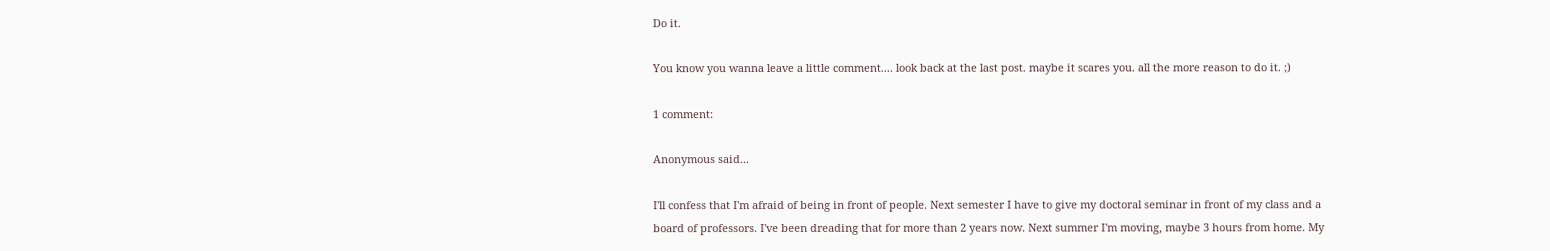Do it.

You know you wanna leave a little comment.... look back at the last post. maybe it scares you. all the more reason to do it. ;)

1 comment:

Anonymous said...

I'll confess that I'm afraid of being in front of people. Next semester I have to give my doctoral seminar in front of my class and a board of professors. I've been dreading that for more than 2 years now. Next summer I'm moving, maybe 3 hours from home. My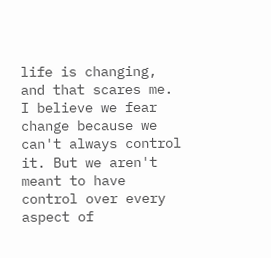life is changing, and that scares me. I believe we fear change because we can't always control it. But we aren't meant to have control over every aspect of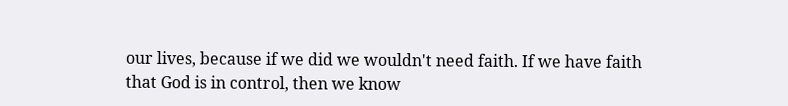our lives, because if we did we wouldn't need faith. If we have faith that God is in control, then we know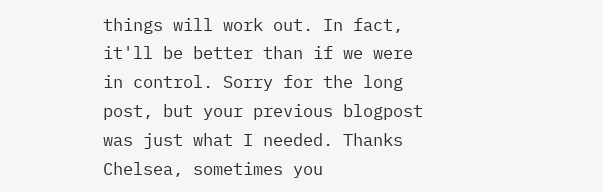things will work out. In fact, it'll be better than if we were in control. Sorry for the long post, but your previous blogpost was just what I needed. Thanks Chelsea, sometimes you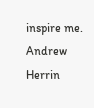inspire me.
Andrew Herrin